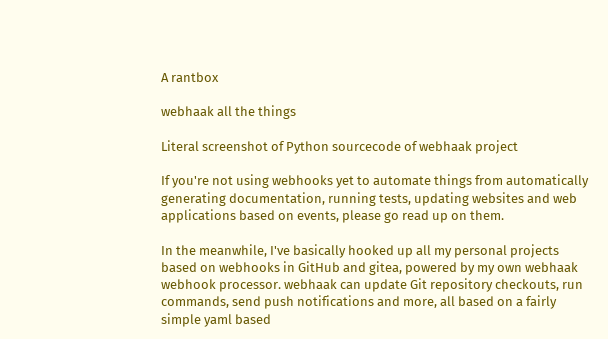A rantbox

webhaak all the things

Literal screenshot of Python sourcecode of webhaak project

If you're not using webhooks yet to automate things from automatically generating documentation, running tests, updating websites and web applications based on events, please go read up on them.

In the meanwhile, I've basically hooked up all my personal projects based on webhooks in GitHub and gitea, powered by my own webhaak webhook processor. webhaak can update Git repository checkouts, run commands, send push notifications and more, all based on a fairly simple yaml based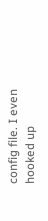config file. I even hooked up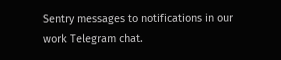Sentry messages to notifications in our work Telegram chat.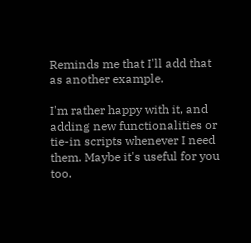Reminds me that I'll add that as another example.

I'm rather happy with it, and adding new functionalities or tie-in scripts whenever I need them. Maybe it's useful for you too.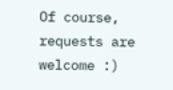Of course, requests are welcome :)